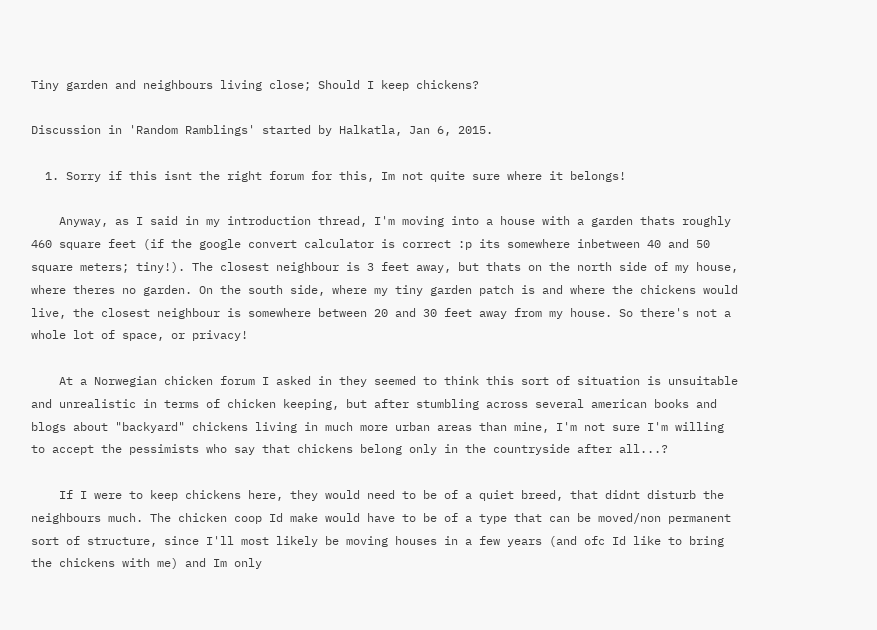Tiny garden and neighbours living close; Should I keep chickens?

Discussion in 'Random Ramblings' started by Halkatla, Jan 6, 2015.

  1. Sorry if this isnt the right forum for this, Im not quite sure where it belongs!

    Anyway, as I said in my introduction thread, I'm moving into a house with a garden thats roughly 460 square feet (if the google convert calculator is correct :p its somewhere inbetween 40 and 50 square meters; tiny!). The closest neighbour is 3 feet away, but thats on the north side of my house, where theres no garden. On the south side, where my tiny garden patch is and where the chickens would live, the closest neighbour is somewhere between 20 and 30 feet away from my house. So there's not a whole lot of space, or privacy!

    At a Norwegian chicken forum I asked in they seemed to think this sort of situation is unsuitable and unrealistic in terms of chicken keeping, but after stumbling across several american books and blogs about "backyard" chickens living in much more urban areas than mine, I'm not sure I'm willing to accept the pessimists who say that chickens belong only in the countryside after all...?

    If I were to keep chickens here, they would need to be of a quiet breed, that didnt disturb the neighbours much. The chicken coop Id make would have to be of a type that can be moved/non permanent sort of structure, since I'll most likely be moving houses in a few years (and ofc Id like to bring the chickens with me) and Im only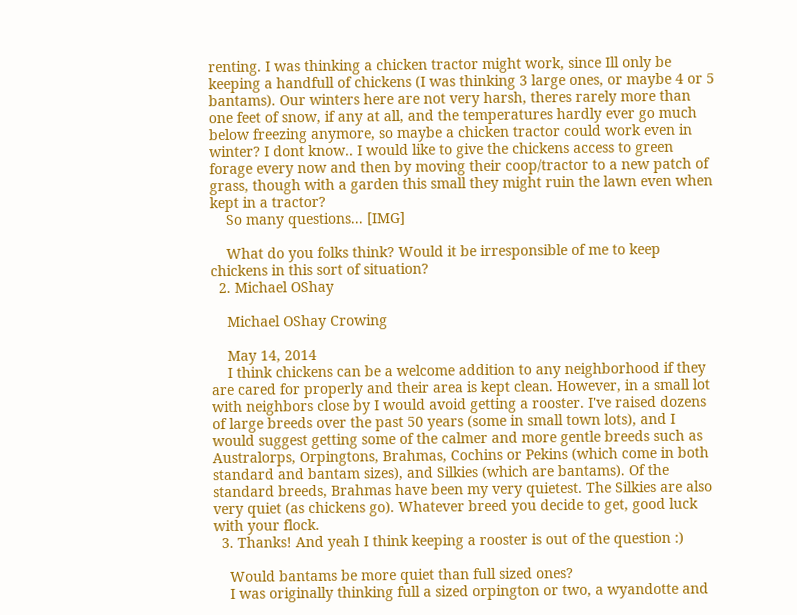renting. I was thinking a chicken tractor might work, since Ill only be keeping a handfull of chickens (I was thinking 3 large ones, or maybe 4 or 5 bantams). Our winters here are not very harsh, theres rarely more than one feet of snow, if any at all, and the temperatures hardly ever go much below freezing anymore, so maybe a chicken tractor could work even in winter? I dont know.. I would like to give the chickens access to green forage every now and then by moving their coop/tractor to a new patch of grass, though with a garden this small they might ruin the lawn even when kept in a tractor?
    So many questions... [IMG]

    What do you folks think? Would it be irresponsible of me to keep chickens in this sort of situation?
  2. Michael OShay

    Michael OShay Crowing

    May 14, 2014
    I think chickens can be a welcome addition to any neighborhood if they are cared for properly and their area is kept clean. However, in a small lot with neighbors close by I would avoid getting a rooster. I've raised dozens of large breeds over the past 50 years (some in small town lots), and I would suggest getting some of the calmer and more gentle breeds such as Australorps, Orpingtons, Brahmas, Cochins or Pekins (which come in both standard and bantam sizes), and Silkies (which are bantams). Of the standard breeds, Brahmas have been my very quietest. The Silkies are also very quiet (as chickens go). Whatever breed you decide to get, good luck with your flock.
  3. Thanks! And yeah I think keeping a rooster is out of the question :)

    Would bantams be more quiet than full sized ones?
    I was originally thinking full a sized orpington or two, a wyandotte and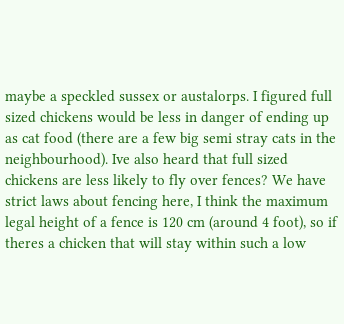maybe a speckled sussex or austalorps. I figured full sized chickens would be less in danger of ending up as cat food (there are a few big semi stray cats in the neighbourhood). Ive also heard that full sized chickens are less likely to fly over fences? We have strict laws about fencing here, I think the maximum legal height of a fence is 120 cm (around 4 foot), so if theres a chicken that will stay within such a low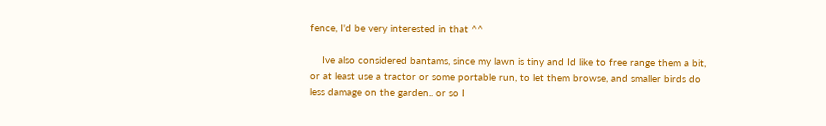fence, I'd be very interested in that ^^

    Ive also considered bantams, since my lawn is tiny and Id like to free range them a bit, or at least use a tractor or some portable run, to let them browse, and smaller birds do less damage on the garden.. or so I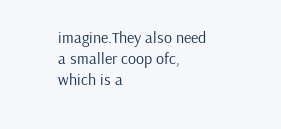imagine.They also need a smaller coop ofc, which is a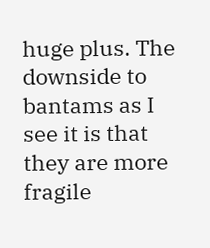huge plus. The downside to bantams as I see it is that they are more fragile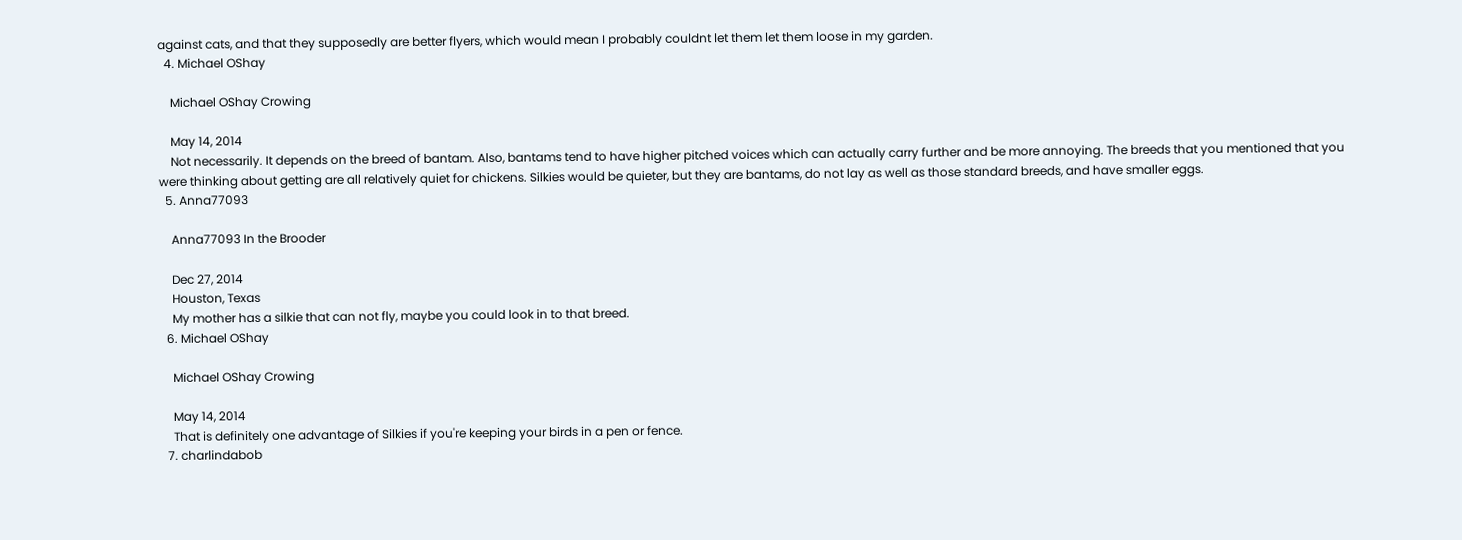against cats, and that they supposedly are better flyers, which would mean I probably couldnt let them let them loose in my garden.
  4. Michael OShay

    Michael OShay Crowing

    May 14, 2014
    Not necessarily. It depends on the breed of bantam. Also, bantams tend to have higher pitched voices which can actually carry further and be more annoying. The breeds that you mentioned that you were thinking about getting are all relatively quiet for chickens. Silkies would be quieter, but they are bantams, do not lay as well as those standard breeds, and have smaller eggs.
  5. Anna77093

    Anna77093 In the Brooder

    Dec 27, 2014
    Houston, Texas
    My mother has a silkie that can not fly, maybe you could look in to that breed.
  6. Michael OShay

    Michael OShay Crowing

    May 14, 2014
    That is definitely one advantage of Silkies if you're keeping your birds in a pen or fence.
  7. charlindabob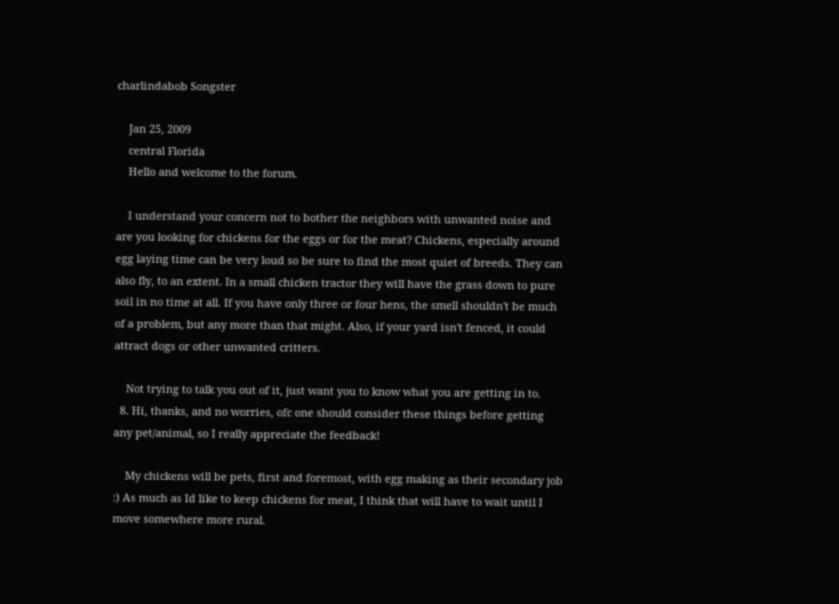charlindabob Songster

    Jan 25, 2009
    central Florida
    Hello and welcome to the forum.

    I understand your concern not to bother the neighbors with unwanted noise and are you looking for chickens for the eggs or for the meat? Chickens, especially around egg laying time can be very loud so be sure to find the most quiet of breeds. They can also fly, to an extent. In a small chicken tractor they will have the grass down to pure soil in no time at all. If you have only three or four hens, the smell shouldn't be much of a problem, but any more than that might. Also, if your yard isn't fenced, it could attract dogs or other unwanted critters.

    Not trying to talk you out of it, just want you to know what you are getting in to.
  8. Hi, thanks, and no worries, ofc one should consider these things before getting any pet/animal, so I really appreciate the feedback!

    My chickens will be pets, first and foremost, with egg making as their secondary job :) As much as Id like to keep chickens for meat, I think that will have to wait until I move somewhere more rural.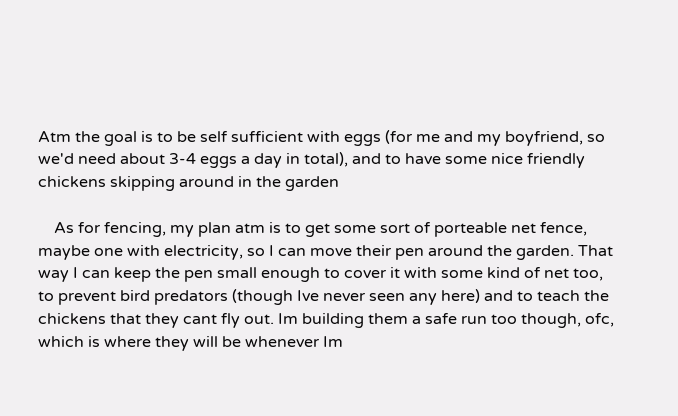Atm the goal is to be self sufficient with eggs (for me and my boyfriend, so we'd need about 3-4 eggs a day in total), and to have some nice friendly chickens skipping around in the garden

    As for fencing, my plan atm is to get some sort of porteable net fence, maybe one with electricity, so I can move their pen around the garden. That way I can keep the pen small enough to cover it with some kind of net too, to prevent bird predators (though Ive never seen any here) and to teach the chickens that they cant fly out. Im building them a safe run too though, ofc, which is where they will be whenever Im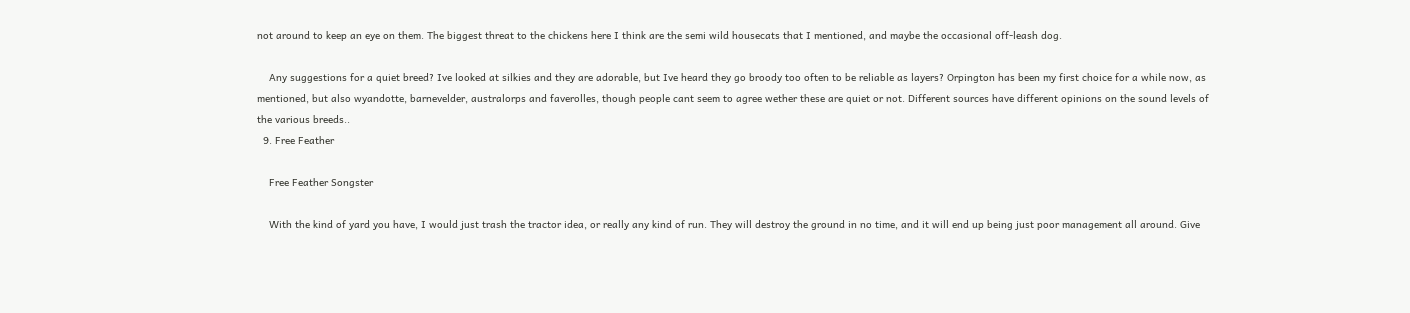not around to keep an eye on them. The biggest threat to the chickens here I think are the semi wild housecats that I mentioned, and maybe the occasional off-leash dog.

    Any suggestions for a quiet breed? Ive looked at silkies and they are adorable, but Ive heard they go broody too often to be reliable as layers? Orpington has been my first choice for a while now, as mentioned, but also wyandotte, barnevelder, australorps and faverolles, though people cant seem to agree wether these are quiet or not. Different sources have different opinions on the sound levels of the various breeds..
  9. Free Feather

    Free Feather Songster

    With the kind of yard you have, I would just trash the tractor idea, or really any kind of run. They will destroy the ground in no time, and it will end up being just poor management all around. Give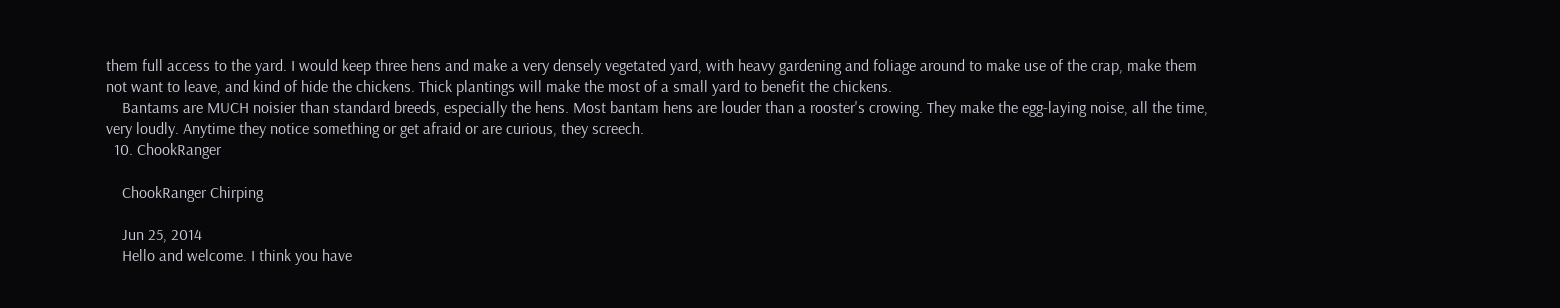them full access to the yard. I would keep three hens and make a very densely vegetated yard, with heavy gardening and foliage around to make use of the crap, make them not want to leave, and kind of hide the chickens. Thick plantings will make the most of a small yard to benefit the chickens.
    Bantams are MUCH noisier than standard breeds, especially the hens. Most bantam hens are louder than a rooster's crowing. They make the egg-laying noise, all the time, very loudly. Anytime they notice something or get afraid or are curious, they screech.
  10. ChookRanger

    ChookRanger Chirping

    Jun 25, 2014
    Hello and welcome. I think you have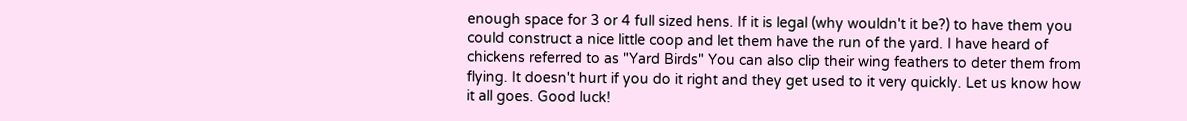enough space for 3 or 4 full sized hens. If it is legal (why wouldn't it be?) to have them you could construct a nice little coop and let them have the run of the yard. I have heard of chickens referred to as "Yard Birds" You can also clip their wing feathers to deter them from flying. It doesn't hurt if you do it right and they get used to it very quickly. Let us know how it all goes. Good luck!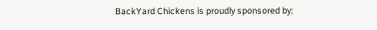BackYard Chickens is proudly sponsored by: